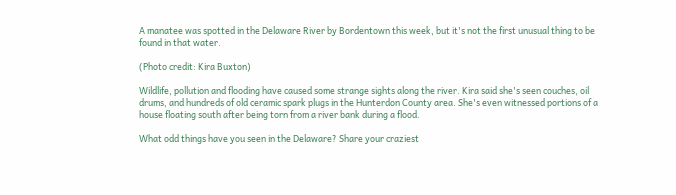A manatee was spotted in the Delaware River by Bordentown this week, but it's not the first unusual thing to be found in that water.

(Photo credit: Kira Buxton)

Wildlife, pollution and flooding have caused some strange sights along the river. Kira said she's seen couches, oil drums, and hundreds of old ceramic spark plugs in the Hunterdon County area. She's even witnessed portions of a house floating south after being torn from a river bank during a flood.

What odd things have you seen in the Delaware? Share your craziest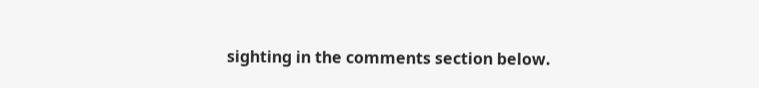sighting in the comments section below.